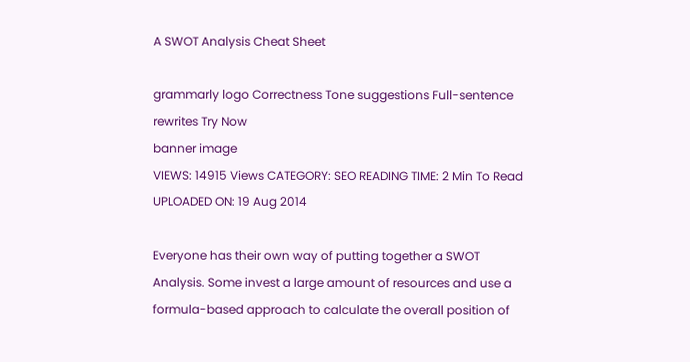A SWOT Analysis Cheat Sheet

grammarly logo Correctness Tone suggestions Full-sentence rewrites Try Now
banner image
VIEWS: 14915 Views CATEGORY: SEO READING TIME: 2 Min To Read UPLOADED ON: 19 Aug 2014

Everyone has their own way of putting together a SWOT Analysis. Some invest a large amount of resources and use a formula-based approach to calculate the overall position of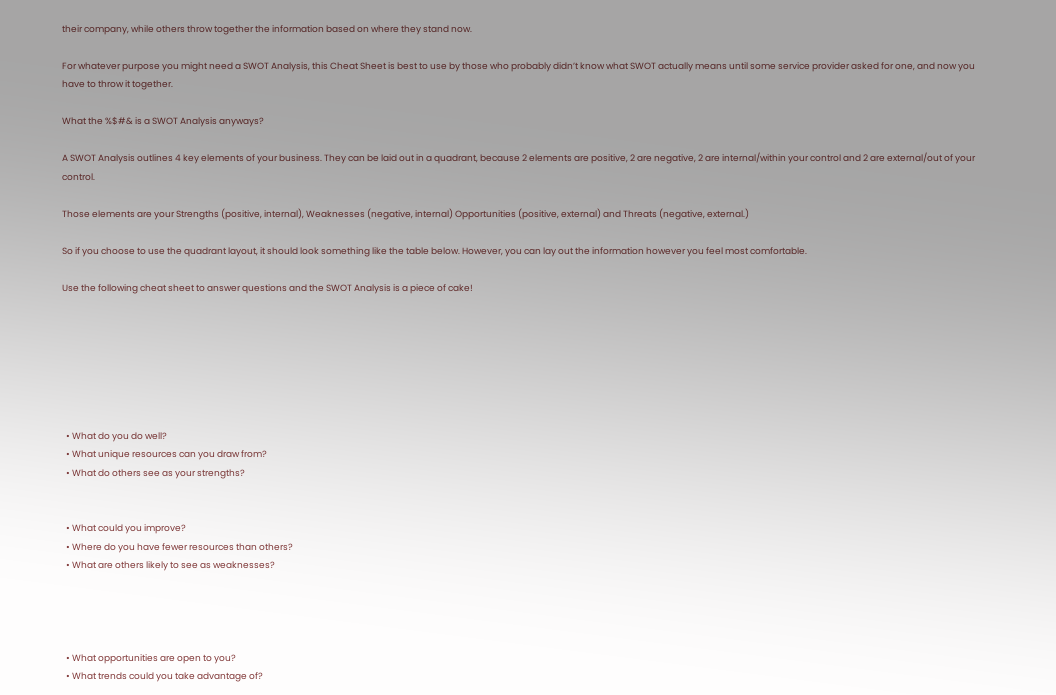their company, while others throw together the information based on where they stand now.

For whatever purpose you might need a SWOT Analysis, this Cheat Sheet is best to use by those who probably didn’t know what SWOT actually means until some service provider asked for one, and now you have to throw it together.

What the %$#& is a SWOT Analysis anyways?

A SWOT Analysis outlines 4 key elements of your business. They can be laid out in a quadrant, because 2 elements are positive, 2 are negative, 2 are internal/within your control and 2 are external/out of your control.

Those elements are your Strengths (positive, internal), Weaknesses (negative, internal) Opportunities (positive, external) and Threats (negative, external.)

So if you choose to use the quadrant layout, it should look something like the table below. However, you can lay out the information however you feel most comfortable.

Use the following cheat sheet to answer questions and the SWOT Analysis is a piece of cake!







  • What do you do well?
  • What unique resources can you draw from?
  • What do others see as your strengths?


  • What could you improve?
  • Where do you have fewer resources than others?
  • What are others likely to see as weaknesses?




  • What opportunities are open to you?
  • What trends could you take advantage of?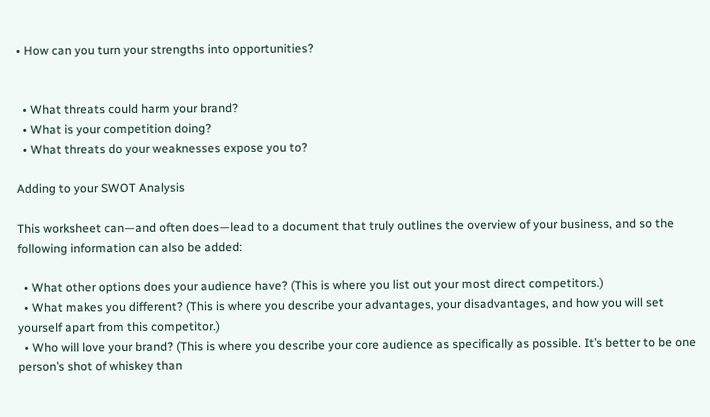• How can you turn your strengths into opportunities?


  • What threats could harm your brand?
  • What is your competition doing?
  • What threats do your weaknesses expose you to?

Adding to your SWOT Analysis

This worksheet can—and often does—lead to a document that truly outlines the overview of your business, and so the following information can also be added:

  • What other options does your audience have? (This is where you list out your most direct competitors.)
  • What makes you different? (This is where you describe your advantages, your disadvantages, and how you will set yourself apart from this competitor.)
  • Who will love your brand? (This is where you describe your core audience as specifically as possible. It’s better to be one person’s shot of whiskey than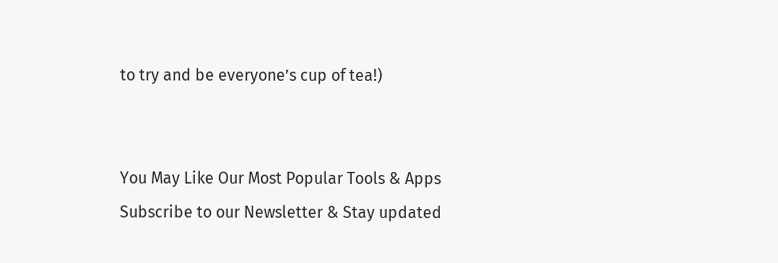to try and be everyone’s cup of tea!)


You May Like Our Most Popular Tools & Apps
Subscribe to our Newsletter & Stay updated